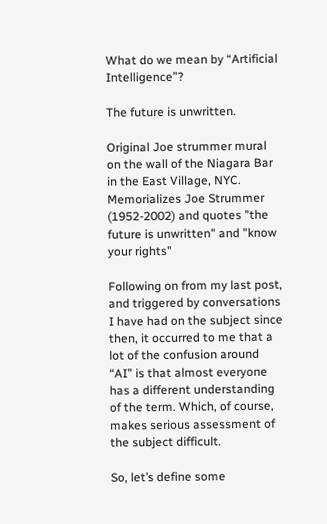What do we mean by “Artificial Intelligence”?

The future is unwritten.

Original Joe strummer mural on the wall of the Niagara Bar in the East Village, NYC.  Memorializes Joe Strummer (1952-2002) and quotes "the future is unwritten" and "know your rights"

Following on from my last post, and triggered by conversations I have had on the subject since then, it occurred to me that a lot of the confusion around “AI” is that almost everyone has a different understanding of the term. Which, of course, makes serious assessment of the subject difficult.

So, let’s define some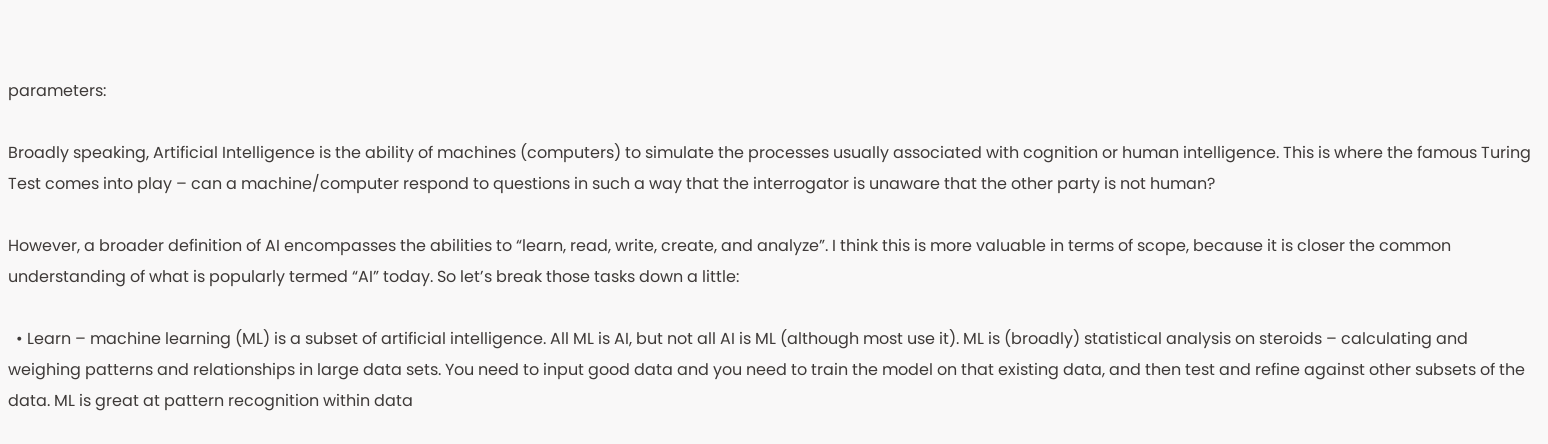parameters:

Broadly speaking, Artificial Intelligence is the ability of machines (computers) to simulate the processes usually associated with cognition or human intelligence. This is where the famous Turing Test comes into play – can a machine/computer respond to questions in such a way that the interrogator is unaware that the other party is not human?

However, a broader definition of AI encompasses the abilities to “learn, read, write, create, and analyze”. I think this is more valuable in terms of scope, because it is closer the common understanding of what is popularly termed “AI” today. So let’s break those tasks down a little:

  • Learn – machine learning (ML) is a subset of artificial intelligence. All ML is AI, but not all AI is ML (although most use it). ML is (broadly) statistical analysis on steroids – calculating and weighing patterns and relationships in large data sets. You need to input good data and you need to train the model on that existing data, and then test and refine against other subsets of the data. ML is great at pattern recognition within data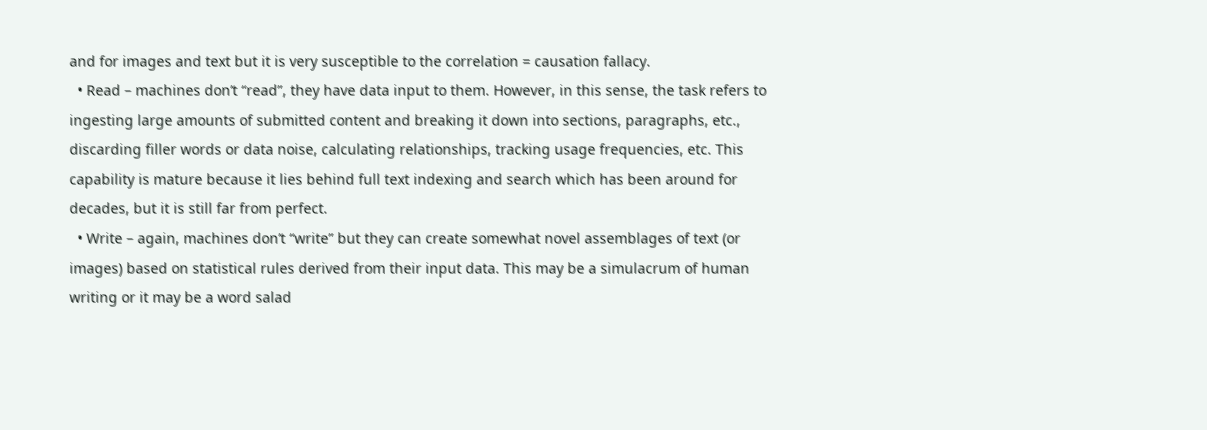and for images and text but it is very susceptible to the correlation = causation fallacy.
  • Read – machines don’t “read”, they have data input to them. However, in this sense, the task refers to ingesting large amounts of submitted content and breaking it down into sections, paragraphs, etc., discarding filler words or data noise, calculating relationships, tracking usage frequencies, etc. This capability is mature because it lies behind full text indexing and search which has been around for decades, but it is still far from perfect.
  • Write – again, machines don’t “write” but they can create somewhat novel assemblages of text (or images) based on statistical rules derived from their input data. This may be a simulacrum of human writing or it may be a word salad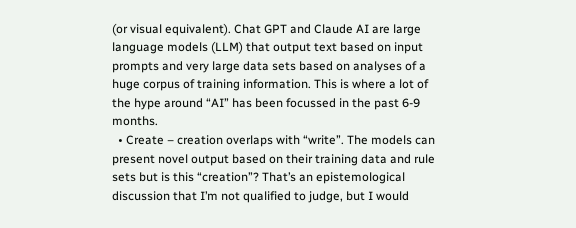(or visual equivalent). Chat GPT and Claude AI are large language models (LLM) that output text based on input prompts and very large data sets based on analyses of a huge corpus of training information. This is where a lot of the hype around “AI” has been focussed in the past 6-9 months.
  • Create – creation overlaps with “write”. The models can present novel output based on their training data and rule sets but is this “creation”? That’s an epistemological discussion that I’m not qualified to judge, but I would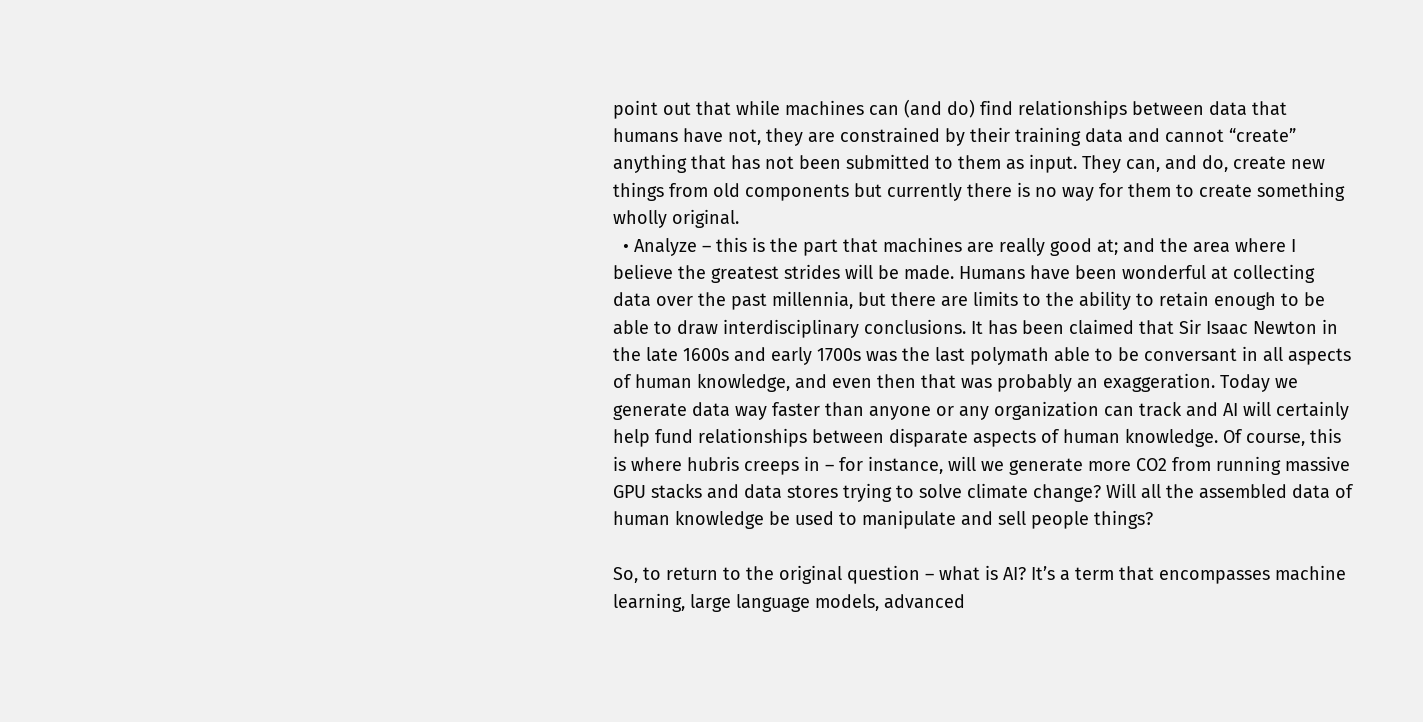point out that while machines can (and do) find relationships between data that humans have not, they are constrained by their training data and cannot “create” anything that has not been submitted to them as input. They can, and do, create new things from old components but currently there is no way for them to create something wholly original.
  • Analyze – this is the part that machines are really good at; and the area where I believe the greatest strides will be made. Humans have been wonderful at collecting data over the past millennia, but there are limits to the ability to retain enough to be able to draw interdisciplinary conclusions. It has been claimed that Sir Isaac Newton in the late 1600s and early 1700s was the last polymath able to be conversant in all aspects of human knowledge, and even then that was probably an exaggeration. Today we generate data way faster than anyone or any organization can track and AI will certainly help fund relationships between disparate aspects of human knowledge. Of course, this is where hubris creeps in – for instance, will we generate more CO2 from running massive GPU stacks and data stores trying to solve climate change? Will all the assembled data of human knowledge be used to manipulate and sell people things?

So, to return to the original question – what is AI? It’s a term that encompasses machine learning, large language models, advanced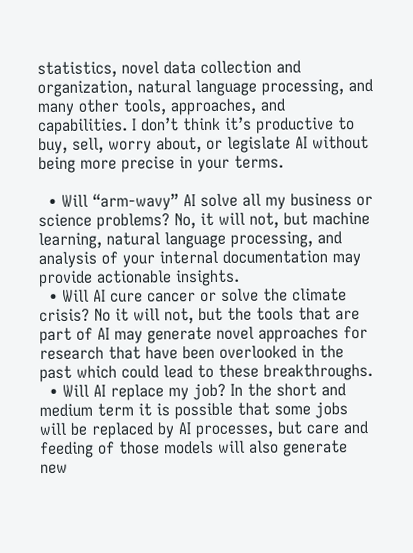statistics, novel data collection and organization, natural language processing, and many other tools, approaches, and capabilities. I don’t think it’s productive to buy, sell, worry about, or legislate AI without being more precise in your terms.

  • Will “arm-wavy” AI solve all my business or science problems? No, it will not, but machine learning, natural language processing, and analysis of your internal documentation may provide actionable insights.
  • Will AI cure cancer or solve the climate crisis? No it will not, but the tools that are part of AI may generate novel approaches for research that have been overlooked in the past which could lead to these breakthroughs.
  • Will AI replace my job? In the short and medium term it is possible that some jobs will be replaced by AI processes, but care and feeding of those models will also generate new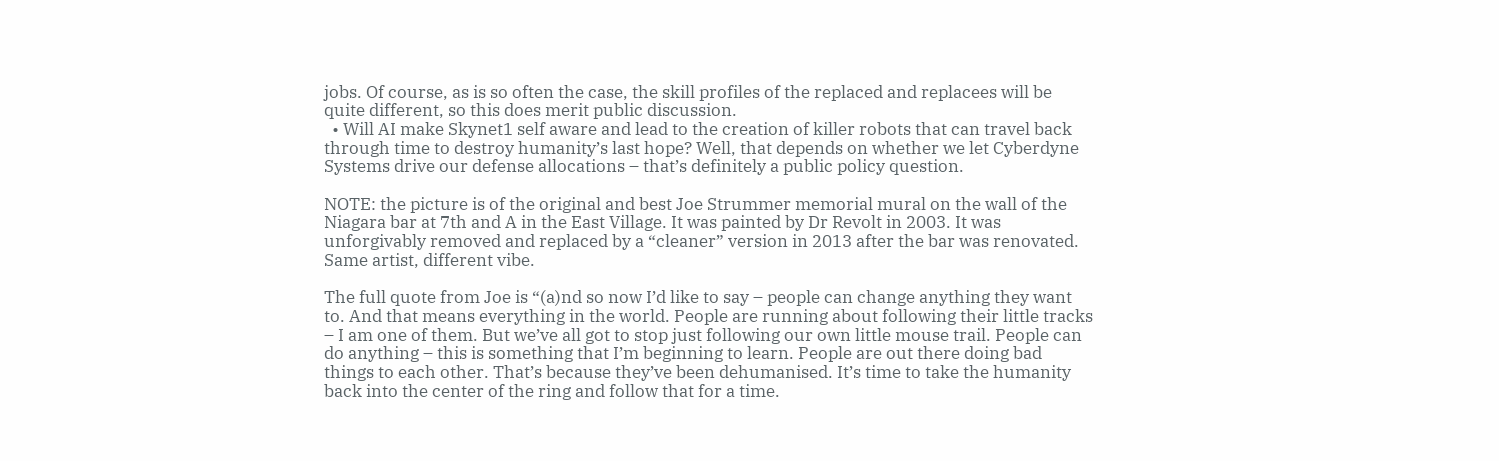jobs. Of course, as is so often the case, the skill profiles of the replaced and replacees will be quite different, so this does merit public discussion.
  • Will AI make Skynet1 self aware and lead to the creation of killer robots that can travel back through time to destroy humanity’s last hope? Well, that depends on whether we let Cyberdyne Systems drive our defense allocations – that’s definitely a public policy question.

NOTE: the picture is of the original and best Joe Strummer memorial mural on the wall of the Niagara bar at 7th and A in the East Village. It was painted by Dr Revolt in 2003. It was unforgivably removed and replaced by a “cleaner” version in 2013 after the bar was renovated. Same artist, different vibe.

The full quote from Joe is “(a)nd so now I’d like to say – people can change anything they want to. And that means everything in the world. People are running about following their little tracks – I am one of them. But we’ve all got to stop just following our own little mouse trail. People can do anything – this is something that I’m beginning to learn. People are out there doing bad things to each other. That’s because they’ve been dehumanised. It’s time to take the humanity back into the center of the ring and follow that for a time.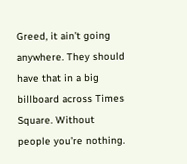Greed, it ain’t going anywhere. They should have that in a big billboard across Times Square. Without people you’re nothing.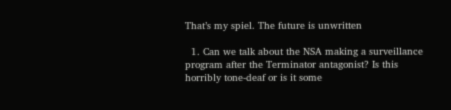That’s my spiel. The future is unwritten

  1. Can we talk about the NSA making a surveillance program after the Terminator antagonist? Is this horribly tone-deaf or is it some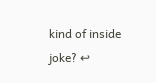kind of inside joke? ↩